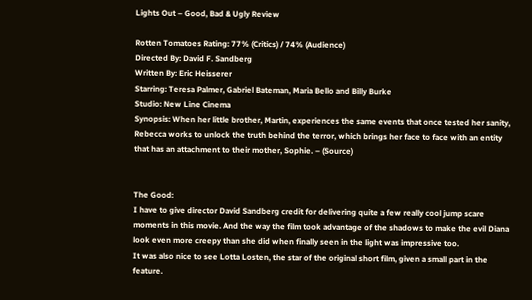Lights Out – Good, Bad & Ugly Review

Rotten Tomatoes Rating: 77% (Critics) / 74% (Audience)
Directed By: David F. Sandberg
Written By: Eric Heisserer
Starring: Teresa Palmer, Gabriel Bateman, Maria Bello and Billy Burke
Studio: New Line Cinema
Synopsis: When her little brother, Martin, experiences the same events that once tested her sanity, Rebecca works to unlock the truth behind the terror, which brings her face to face with an entity that has an attachment to their mother, Sophie. – (Source)


The Good:
I have to give director David Sandberg credit for delivering quite a few really cool jump scare moments in this movie. And the way the film took advantage of the shadows to make the evil Diana look even more creepy than she did when finally seen in the light was impressive too.
It was also nice to see Lotta Losten, the star of the original short film, given a small part in the feature.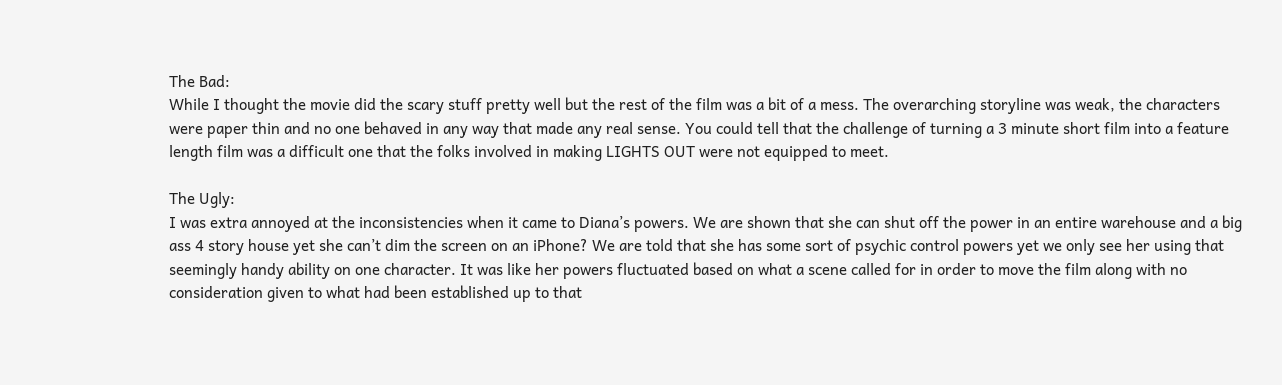The Bad:
While I thought the movie did the scary stuff pretty well but the rest of the film was a bit of a mess. The overarching storyline was weak, the characters were paper thin and no one behaved in any way that made any real sense. You could tell that the challenge of turning a 3 minute short film into a feature length film was a difficult one that the folks involved in making LIGHTS OUT were not equipped to meet.

The Ugly:
I was extra annoyed at the inconsistencies when it came to Diana’s powers. We are shown that she can shut off the power in an entire warehouse and a big ass 4 story house yet she can’t dim the screen on an iPhone? We are told that she has some sort of psychic control powers yet we only see her using that seemingly handy ability on one character. It was like her powers fluctuated based on what a scene called for in order to move the film along with no consideration given to what had been established up to that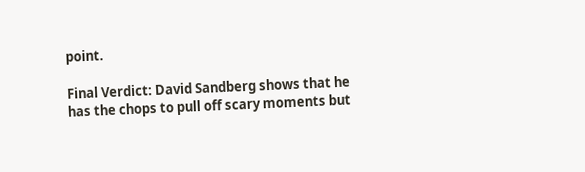point.

Final Verdict: David Sandberg shows that he has the chops to pull off scary moments but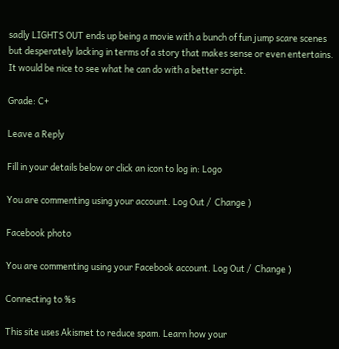sadly LIGHTS OUT ends up being a movie with a bunch of fun jump scare scenes but desperately lacking in terms of a story that makes sense or even entertains. It would be nice to see what he can do with a better script.

Grade: C+

Leave a Reply

Fill in your details below or click an icon to log in: Logo

You are commenting using your account. Log Out /  Change )

Facebook photo

You are commenting using your Facebook account. Log Out /  Change )

Connecting to %s

This site uses Akismet to reduce spam. Learn how your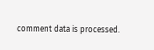comment data is processed.